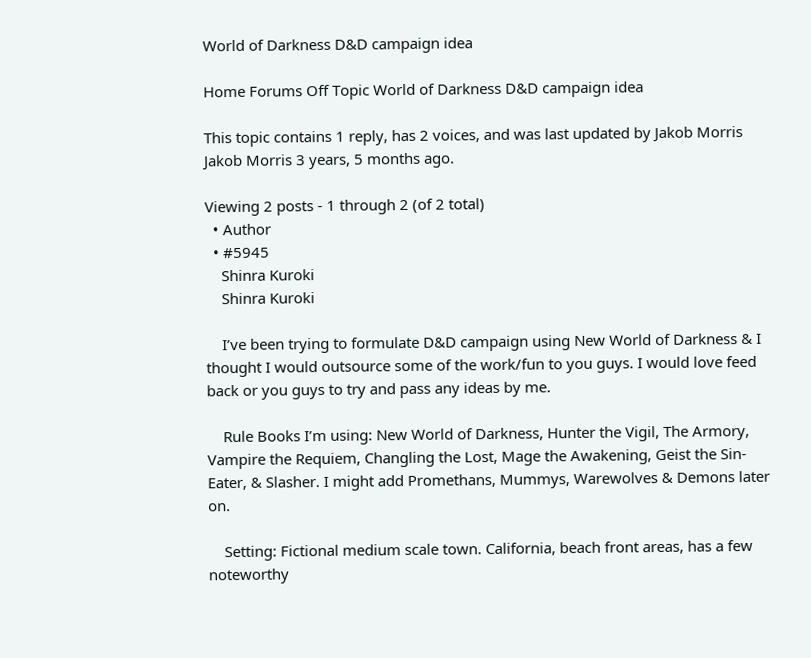World of Darkness D&D campaign idea

Home Forums Off Topic World of Darkness D&D campaign idea

This topic contains 1 reply, has 2 voices, and was last updated by Jakob Morris Jakob Morris 3 years, 5 months ago.

Viewing 2 posts - 1 through 2 (of 2 total)
  • Author
  • #5945
    Shinra Kuroki
    Shinra Kuroki

    I’ve been trying to formulate D&D campaign using New World of Darkness & I thought I would outsource some of the work/fun to you guys. I would love feed back or you guys to try and pass any ideas by me.

    Rule Books I’m using: New World of Darkness, Hunter the Vigil, The Armory, Vampire the Requiem, Changling the Lost, Mage the Awakening, Geist the Sin-Eater, & Slasher. I might add Promethans, Mummys, Warewolves & Demons later on.

    Setting: Fictional medium scale town. California, beach front areas, has a few noteworthy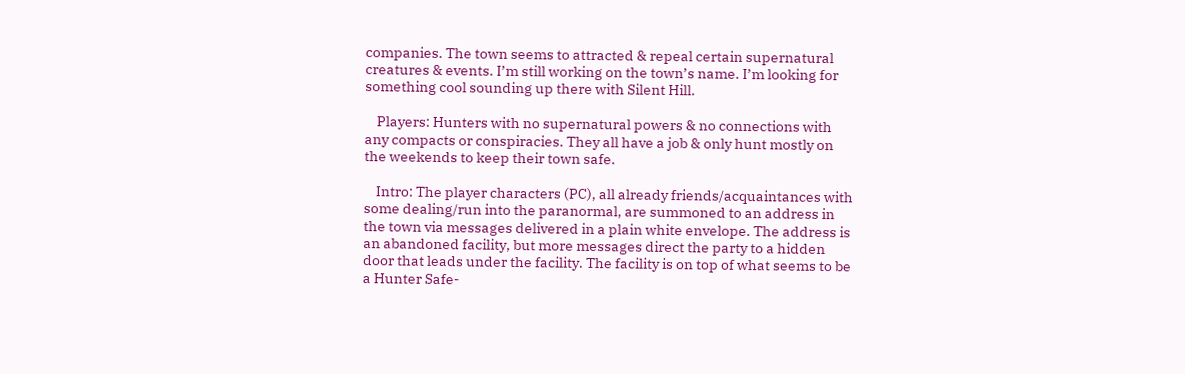companies. The town seems to attracted & repeal certain supernatural creatures & events. I’m still working on the town’s name. I’m looking for something cool sounding up there with Silent Hill.

    Players: Hunters with no supernatural powers & no connections with any compacts or conspiracies. They all have a job & only hunt mostly on the weekends to keep their town safe.

    Intro: The player characters (PC), all already friends/acquaintances with some dealing/run into the paranormal, are summoned to an address in the town via messages delivered in a plain white envelope. The address is an abandoned facility, but more messages direct the party to a hidden door that leads under the facility. The facility is on top of what seems to be a Hunter Safe-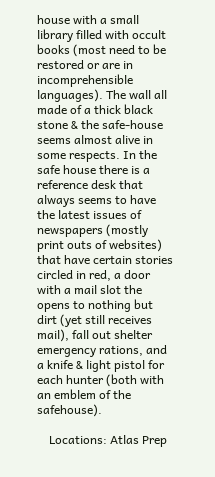house with a small library filled with occult books (most need to be restored or are in incomprehensible languages). The wall all made of a thick black stone & the safe-house seems almost alive in some respects. In the safe house there is a reference desk that always seems to have the latest issues of newspapers (mostly print outs of websites) that have certain stories circled in red, a door with a mail slot the opens to nothing but dirt (yet still receives mail), fall out shelter emergency rations, and a knife & light pistol for each hunter (both with an emblem of the safehouse).

    Locations: Atlas Prep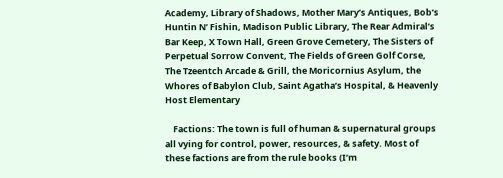Academy, Library of Shadows, Mother Mary’s Antiques, Bob’s Huntin N’ Fishin, Madison Public Library, The Rear Admiral’s Bar Keep, X Town Hall, Green Grove Cemetery, The Sisters of Perpetual Sorrow Convent, The Fields of Green Golf Corse, The Tzeentch Arcade & Grill, the Moricornius Asylum, the Whores of Babylon Club, Saint Agatha’s Hospital, & Heavenly Host Elementary

    Factions: The town is full of human & supernatural groups all vying for control, power, resources, & safety. Most of these factions are from the rule books (I’m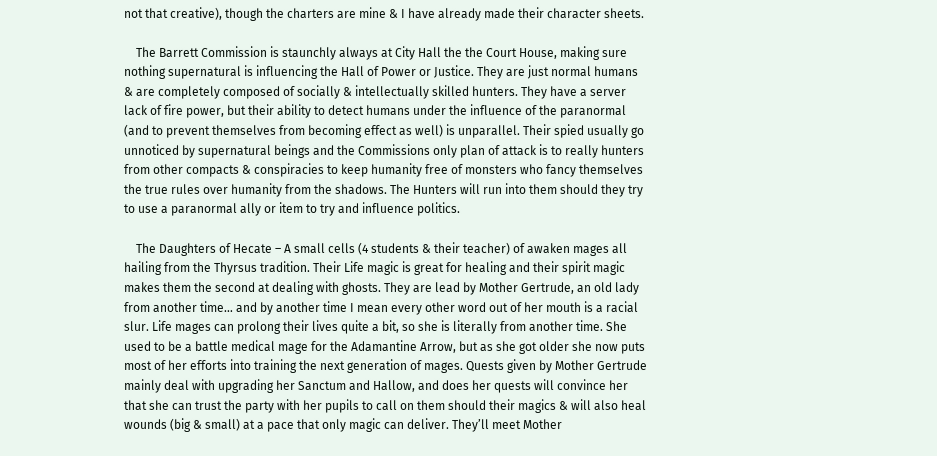not that creative), though the charters are mine & I have already made their character sheets.

    The Barrett Commission is staunchly always at City Hall the the Court House, making sure nothing supernatural is influencing the Hall of Power or Justice. They are just normal humans & are completely composed of socially & intellectually skilled hunters. They have a server lack of fire power, but their ability to detect humans under the influence of the paranormal (and to prevent themselves from becoming effect as well) is unparallel. Their spied usually go unnoticed by supernatural beings and the Commissions only plan of attack is to really hunters from other compacts & conspiracies to keep humanity free of monsters who fancy themselves the true rules over humanity from the shadows. The Hunters will run into them should they try to use a paranormal ally or item to try and influence politics.

    The Daughters of Hecate – A small cells (4 students & their teacher) of awaken mages all hailing from the Thyrsus tradition. Their Life magic is great for healing and their spirit magic makes them the second at dealing with ghosts. They are lead by Mother Gertrude, an old lady from another time… and by another time I mean every other word out of her mouth is a racial slur. Life mages can prolong their lives quite a bit, so she is literally from another time. She used to be a battle medical mage for the Adamantine Arrow, but as she got older she now puts most of her efforts into training the next generation of mages. Quests given by Mother Gertrude mainly deal with upgrading her Sanctum and Hallow, and does her quests will convince her that she can trust the party with her pupils to call on them should their magics & will also heal wounds (big & small) at a pace that only magic can deliver. They’ll meet Mother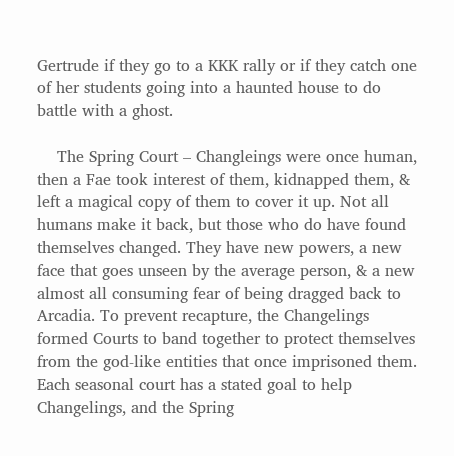Gertrude if they go to a KKK rally or if they catch one of her students going into a haunted house to do battle with a ghost.

    The Spring Court – Changleings were once human, then a Fae took interest of them, kidnapped them, & left a magical copy of them to cover it up. Not all humans make it back, but those who do have found themselves changed. They have new powers, a new face that goes unseen by the average person, & a new almost all consuming fear of being dragged back to Arcadia. To prevent recapture, the Changelings formed Courts to band together to protect themselves from the god-like entities that once imprisoned them. Each seasonal court has a stated goal to help Changelings, and the Spring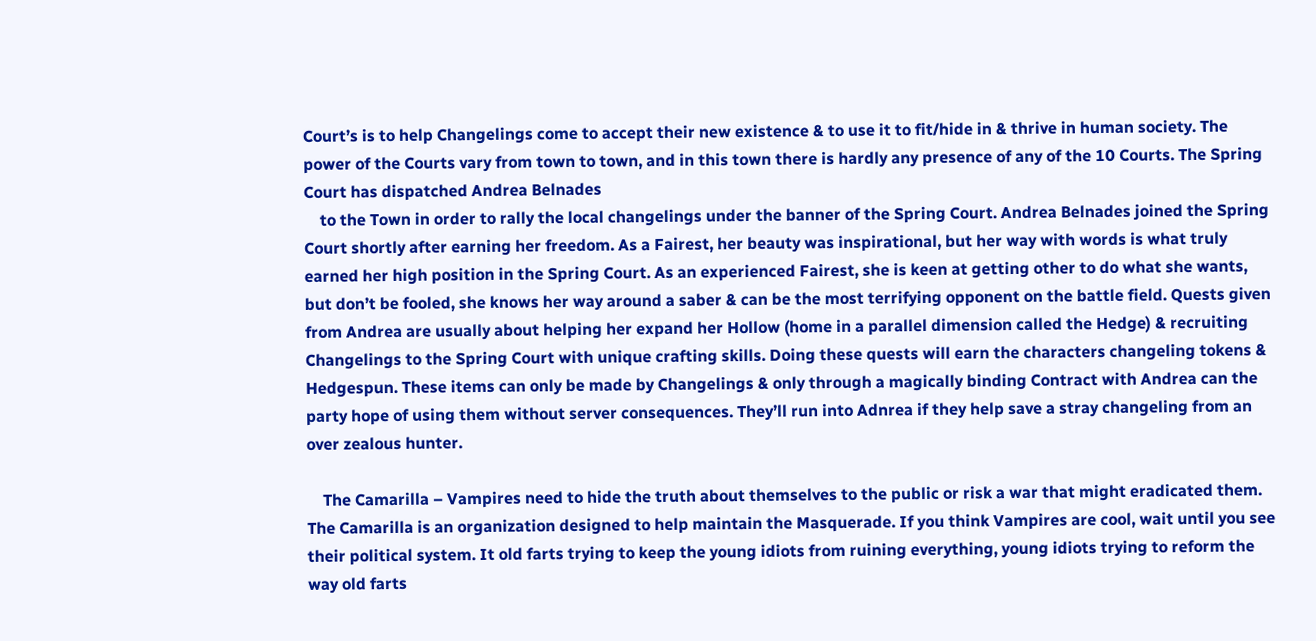Court’s is to help Changelings come to accept their new existence & to use it to fit/hide in & thrive in human society. The power of the Courts vary from town to town, and in this town there is hardly any presence of any of the 10 Courts. The Spring Court has dispatched Andrea Belnades
    to the Town in order to rally the local changelings under the banner of the Spring Court. Andrea Belnades joined the Spring Court shortly after earning her freedom. As a Fairest, her beauty was inspirational, but her way with words is what truly earned her high position in the Spring Court. As an experienced Fairest, she is keen at getting other to do what she wants, but don’t be fooled, she knows her way around a saber & can be the most terrifying opponent on the battle field. Quests given from Andrea are usually about helping her expand her Hollow (home in a parallel dimension called the Hedge) & recruiting Changelings to the Spring Court with unique crafting skills. Doing these quests will earn the characters changeling tokens & Hedgespun. These items can only be made by Changelings & only through a magically binding Contract with Andrea can the party hope of using them without server consequences. They’ll run into Adnrea if they help save a stray changeling from an over zealous hunter.

    The Camarilla – Vampires need to hide the truth about themselves to the public or risk a war that might eradicated them. The Camarilla is an organization designed to help maintain the Masquerade. If you think Vampires are cool, wait until you see their political system. It old farts trying to keep the young idiots from ruining everything, young idiots trying to reform the way old farts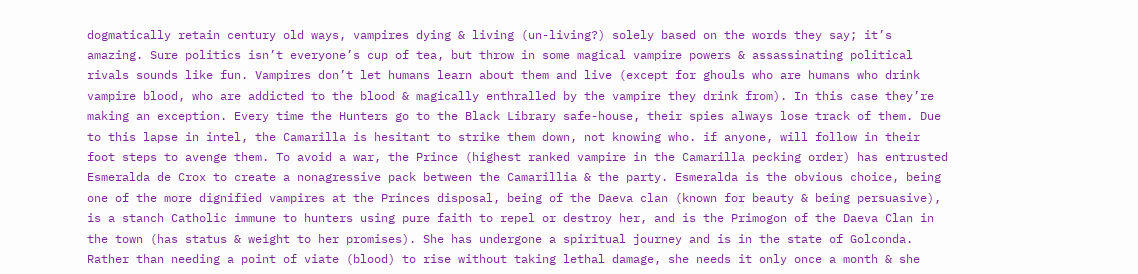dogmatically retain century old ways, vampires dying & living (un-living?) solely based on the words they say; it’s amazing. Sure politics isn’t everyone’s cup of tea, but throw in some magical vampire powers & assassinating political rivals sounds like fun. Vampires don’t let humans learn about them and live (except for ghouls who are humans who drink vampire blood, who are addicted to the blood & magically enthralled by the vampire they drink from). In this case they’re making an exception. Every time the Hunters go to the Black Library safe-house, their spies always lose track of them. Due to this lapse in intel, the Camarilla is hesitant to strike them down, not knowing who. if anyone, will follow in their foot steps to avenge them. To avoid a war, the Prince (highest ranked vampire in the Camarilla pecking order) has entrusted Esmeralda de Crox to create a nonagressive pack between the Camarillia & the party. Esmeralda is the obvious choice, being one of the more dignified vampires at the Princes disposal, being of the Daeva clan (known for beauty & being persuasive), is a stanch Catholic immune to hunters using pure faith to repel or destroy her, and is the Primogon of the Daeva Clan in the town (has status & weight to her promises). She has undergone a spiritual journey and is in the state of Golconda. Rather than needing a point of viate (blood) to rise without taking lethal damage, she needs it only once a month & she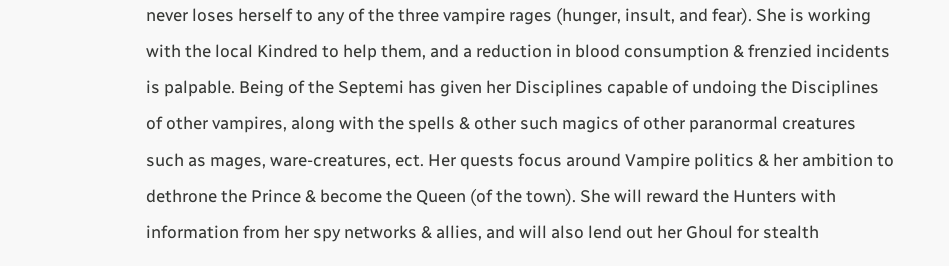never loses herself to any of the three vampire rages (hunger, insult, and fear). She is working with the local Kindred to help them, and a reduction in blood consumption & frenzied incidents is palpable. Being of the Septemi has given her Disciplines capable of undoing the Disciplines of other vampires, along with the spells & other such magics of other paranormal creatures such as mages, ware-creatures, ect. Her quests focus around Vampire politics & her ambition to dethrone the Prince & become the Queen (of the town). She will reward the Hunters with information from her spy networks & allies, and will also lend out her Ghoul for stealth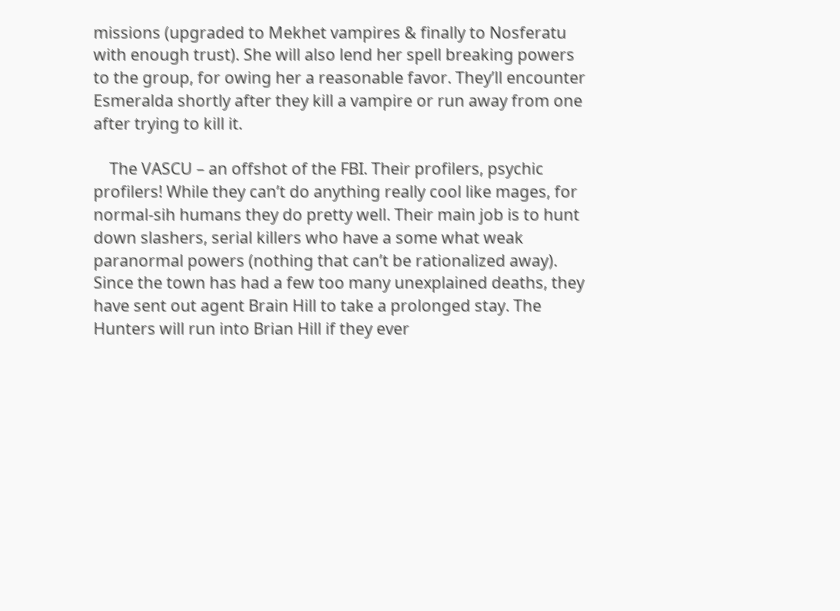missions (upgraded to Mekhet vampires & finally to Nosferatu with enough trust). She will also lend her spell breaking powers to the group, for owing her a reasonable favor. They’ll encounter Esmeralda shortly after they kill a vampire or run away from one after trying to kill it.

    The VASCU – an offshot of the FBI. Their profilers, psychic profilers! While they can’t do anything really cool like mages, for normal-sih humans they do pretty well. Their main job is to hunt down slashers, serial killers who have a some what weak paranormal powers (nothing that can’t be rationalized away). Since the town has had a few too many unexplained deaths, they have sent out agent Brain Hill to take a prolonged stay. The Hunters will run into Brian Hill if they ever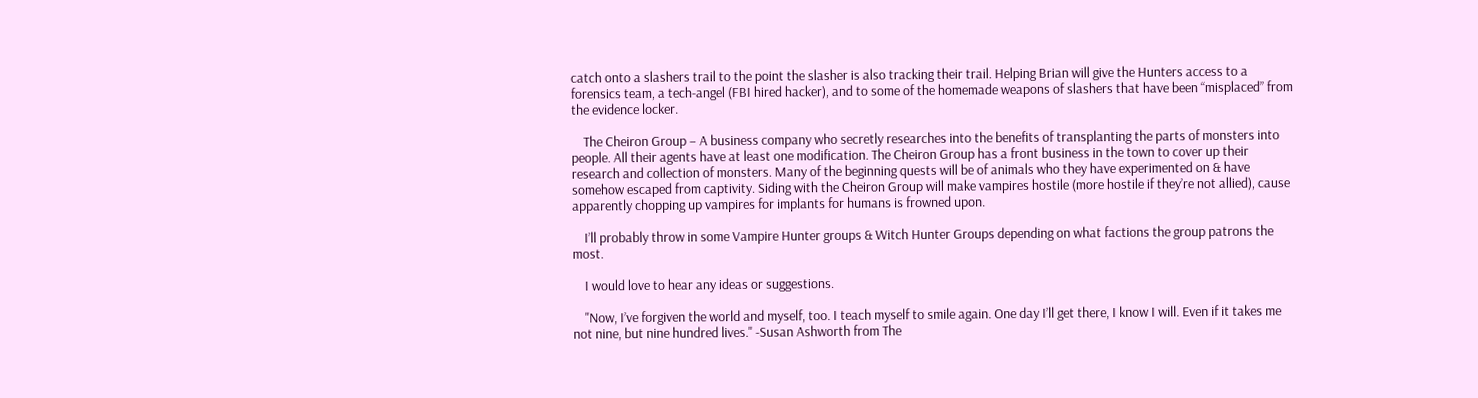catch onto a slashers trail to the point the slasher is also tracking their trail. Helping Brian will give the Hunters access to a forensics team, a tech-angel (FBI hired hacker), and to some of the homemade weapons of slashers that have been “misplaced” from the evidence locker.

    The Cheiron Group – A business company who secretly researches into the benefits of transplanting the parts of monsters into people. All their agents have at least one modification. The Cheiron Group has a front business in the town to cover up their research and collection of monsters. Many of the beginning quests will be of animals who they have experimented on & have somehow escaped from captivity. Siding with the Cheiron Group will make vampires hostile (more hostile if they’re not allied), cause apparently chopping up vampires for implants for humans is frowned upon.

    I’ll probably throw in some Vampire Hunter groups & Witch Hunter Groups depending on what factions the group patrons the most.

    I would love to hear any ideas or suggestions.

    "Now, I’ve forgiven the world and myself, too. I teach myself to smile again. One day I’ll get there, I know I will. Even if it takes me not nine, but nine hundred lives." -Susan Ashworth from The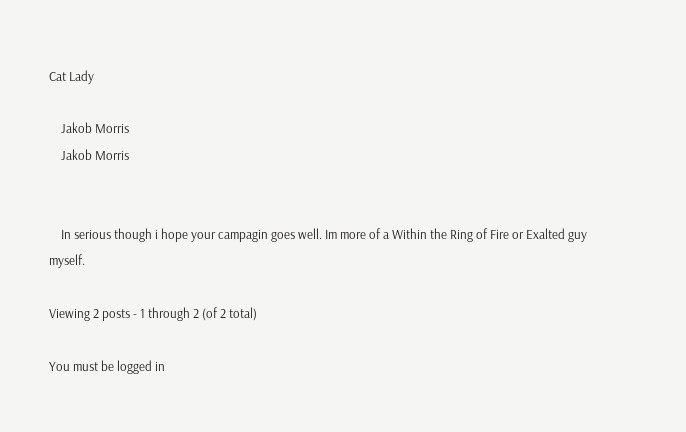Cat Lady

    Jakob Morris
    Jakob Morris


    In serious though i hope your campagin goes well. Im more of a Within the Ring of Fire or Exalted guy myself.

Viewing 2 posts - 1 through 2 (of 2 total)

You must be logged in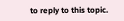to reply to this topic.